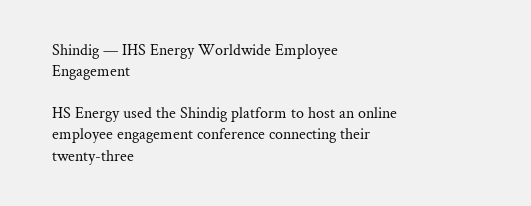Shindig — IHS Energy Worldwide Employee Engagement

HS Energy used the Shindig platform to host an online employee engagement conference connecting their twenty-three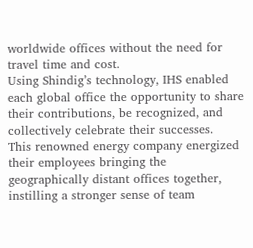worldwide offices without the need for travel time and cost.
Using Shindig’s technology, IHS enabled each global office the opportunity to share their contributions, be recognized, and collectively celebrate their successes.
This renowned energy company energized their employees bringing the geographically distant offices together, instilling a stronger sense of team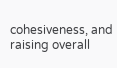cohesiveness, and raising overall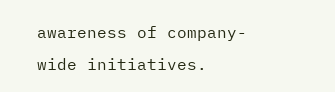awareness of company-wide initiatives.